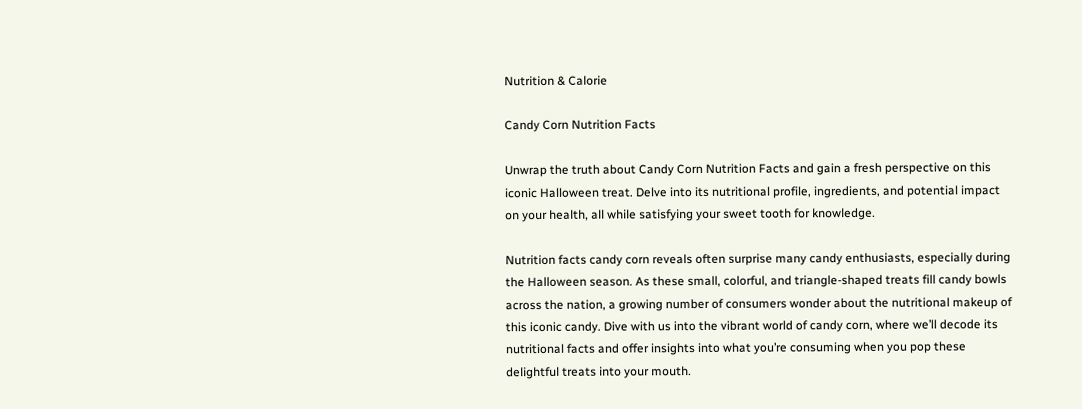Nutrition & Calorie

Candy Corn Nutrition Facts

Unwrap the truth about Candy Corn Nutrition Facts and gain a fresh perspective on this iconic Halloween treat. Delve into its nutritional profile, ingredients, and potential impact on your health, all while satisfying your sweet tooth for knowledge.

Nutrition facts candy corn reveals often surprise many candy enthusiasts, especially during the Halloween season. As these small, colorful, and triangle-shaped treats fill candy bowls across the nation, a growing number of consumers wonder about the nutritional makeup of this iconic candy. Dive with us into the vibrant world of candy corn, where we’ll decode its nutritional facts and offer insights into what you’re consuming when you pop these delightful treats into your mouth.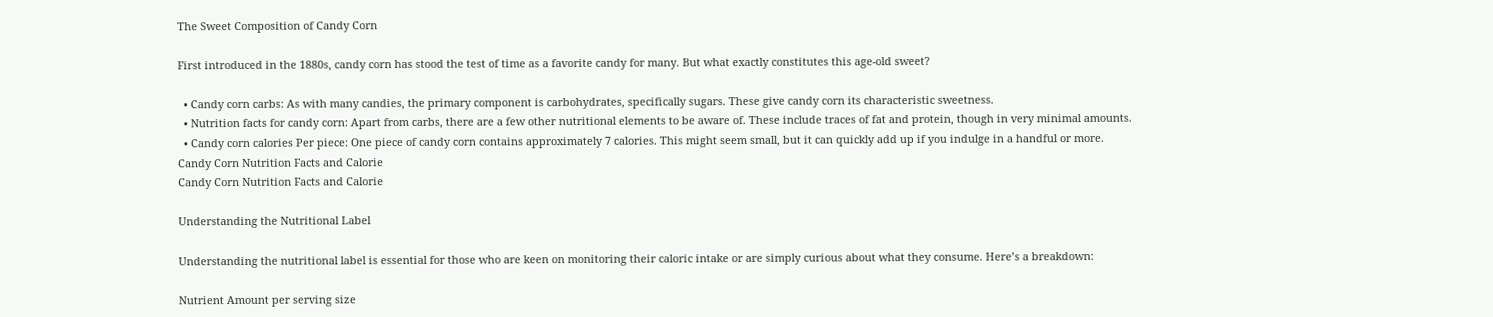The Sweet Composition of Candy Corn

First introduced in the 1880s, candy corn has stood the test of time as a favorite candy for many. But what exactly constitutes this age-old sweet?

  • Candy corn carbs: As with many candies, the primary component is carbohydrates, specifically sugars. These give candy corn its characteristic sweetness.
  • Nutrition facts for candy corn: Apart from carbs, there are a few other nutritional elements to be aware of. These include traces of fat and protein, though in very minimal amounts.
  • Candy corn calories Per piece: One piece of candy corn contains approximately 7 calories. This might seem small, but it can quickly add up if you indulge in a handful or more.
Candy Corn Nutrition Facts and Calorie
Candy Corn Nutrition Facts and Calorie

Understanding the Nutritional Label

Understanding the nutritional label is essential for those who are keen on monitoring their caloric intake or are simply curious about what they consume. Here’s a breakdown:

Nutrient Amount per serving size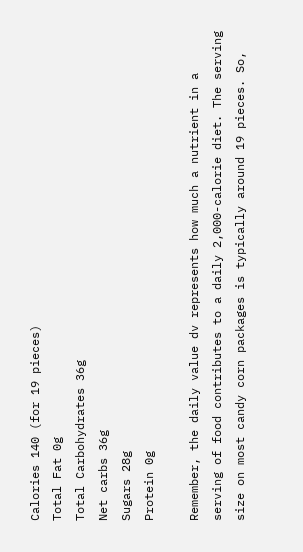Calories 140 (for 19 pieces)
Total Fat 0g
Total Carbohydrates 36g
Net carbs 36g
Sugars 28g
Protein 0g

Remember, the daily value dv represents how much a nutrient in a serving of food contributes to a daily 2,000-calorie diet. The serving size on most candy corn packages is typically around 19 pieces. So,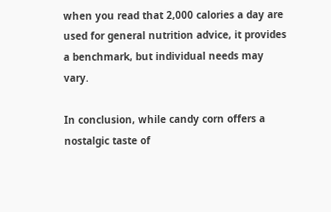when you read that 2,000 calories a day are used for general nutrition advice, it provides a benchmark, but individual needs may vary.

In conclusion, while candy corn offers a nostalgic taste of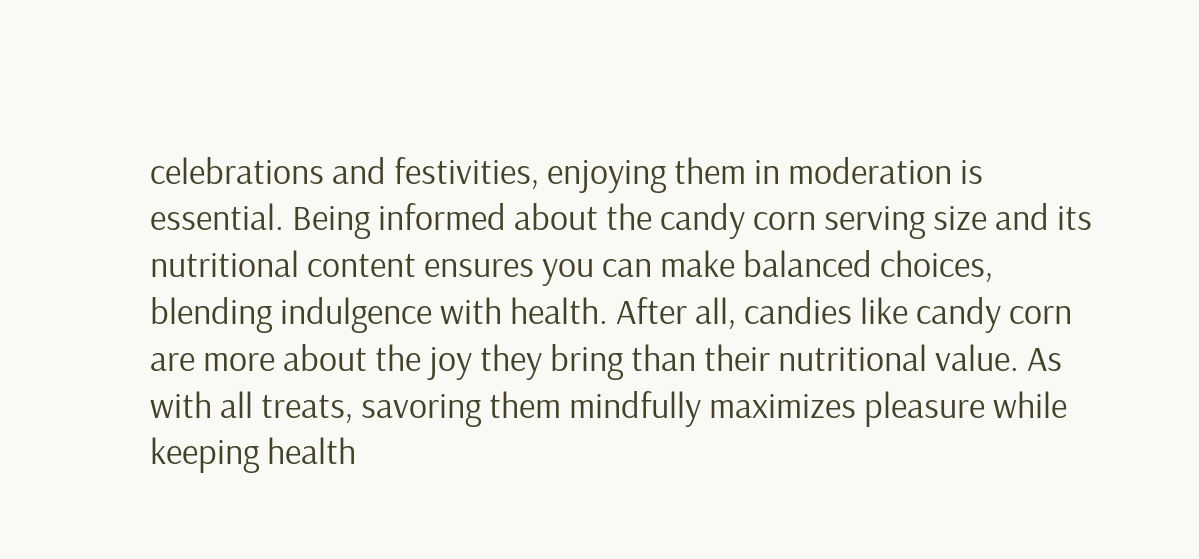celebrations and festivities, enjoying them in moderation is essential. Being informed about the candy corn serving size and its nutritional content ensures you can make balanced choices, blending indulgence with health. After all, candies like candy corn are more about the joy they bring than their nutritional value. As with all treats, savoring them mindfully maximizes pleasure while keeping health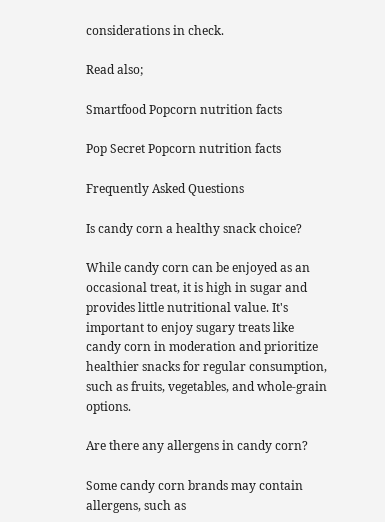considerations in check.

Read also;

Smartfood Popcorn nutrition facts

Pop Secret Popcorn nutrition facts

Frequently Asked Questions

Is candy corn a healthy snack choice?

While candy corn can be enjoyed as an occasional treat, it is high in sugar and provides little nutritional value. It's important to enjoy sugary treats like candy corn in moderation and prioritize healthier snacks for regular consumption, such as fruits, vegetables, and whole-grain options.

Are there any allergens in candy corn?

Some candy corn brands may contain allergens, such as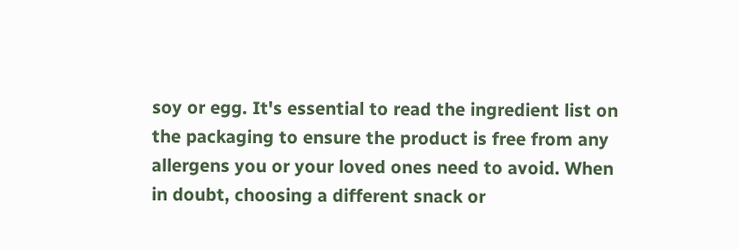soy or egg. It's essential to read the ingredient list on the packaging to ensure the product is free from any allergens you or your loved ones need to avoid. When in doubt, choosing a different snack or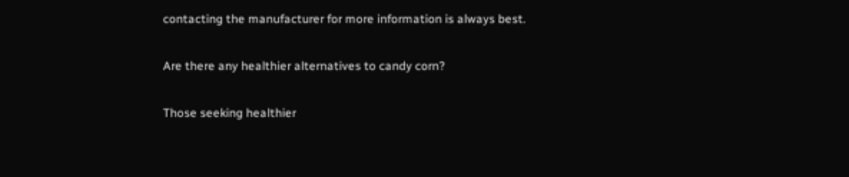contacting the manufacturer for more information is always best.

Are there any healthier alternatives to candy corn?

Those seeking healthier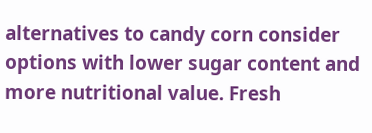alternatives to candy corn consider options with lower sugar content and more nutritional value. Fresh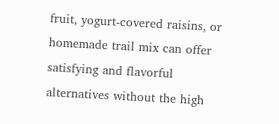fruit, yogurt-covered raisins, or homemade trail mix can offer satisfying and flavorful alternatives without the high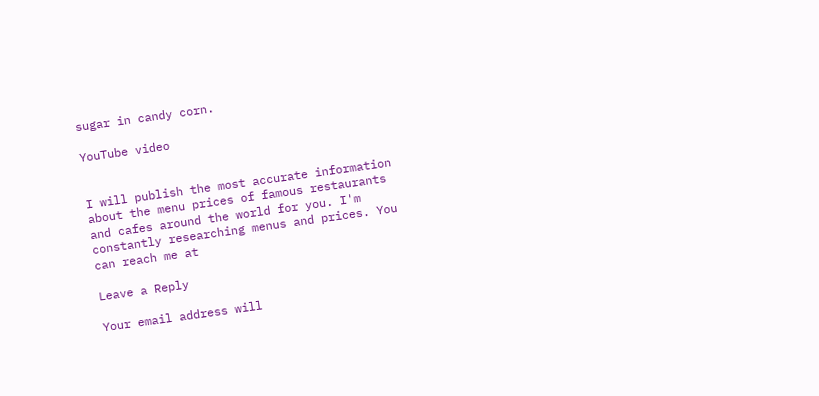sugar in candy corn.

YouTube video


I will publish the most accurate information about the menu prices of famous restaurants and cafes around the world for you. I'm constantly researching menus and prices. You can reach me at

Leave a Reply

Your email address will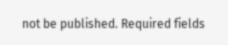not be published. Required fields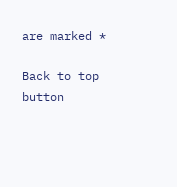are marked *

Back to top button